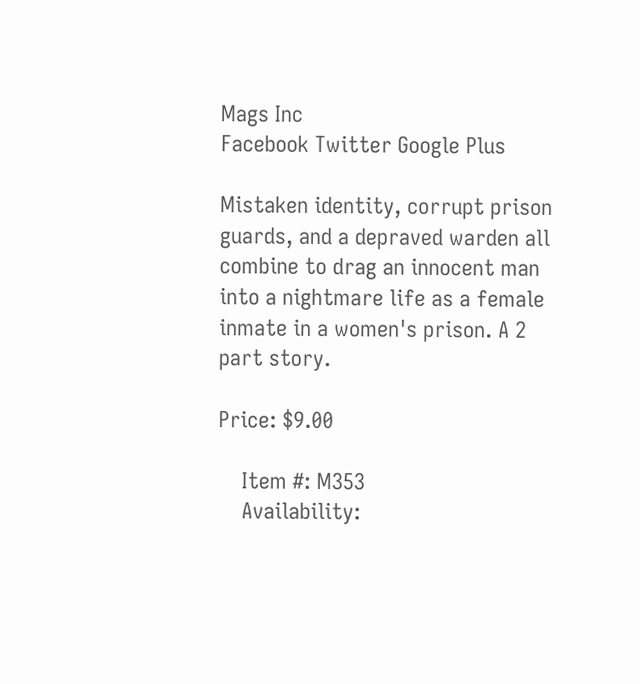Mags Inc
Facebook Twitter Google Plus

Mistaken identity, corrupt prison guards, and a depraved warden all combine to drag an innocent man into a nightmare life as a female inmate in a women's prison. A 2 part story.

Price: $9.00

    Item #: M353
    Availability: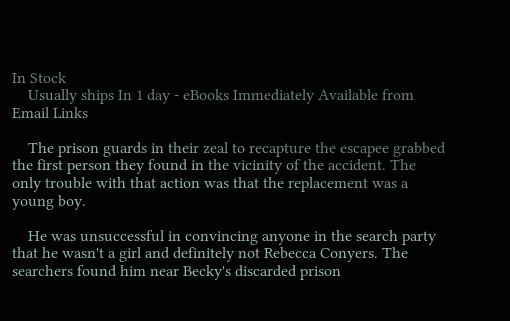In Stock
    Usually ships In 1 day - eBooks Immediately Available from Email Links

    The prison guards in their zeal to recapture the escapee grabbed the first person they found in the vicinity of the accident. The only trouble with that action was that the replacement was a young boy.

    He was unsuccessful in convincing anyone in the search party that he wasn't a girl and definitely not Rebecca Conyers. The searchers found him near Becky's discarded prison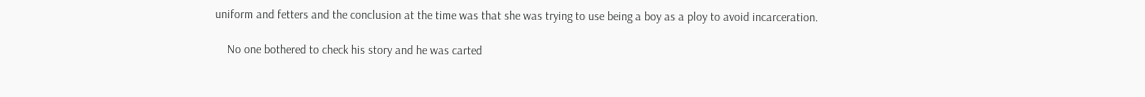uniform and fetters and the conclusion at the time was that she was trying to use being a boy as a ploy to avoid incarceration.

    No one bothered to check his story and he was carted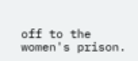off to the women's prison.